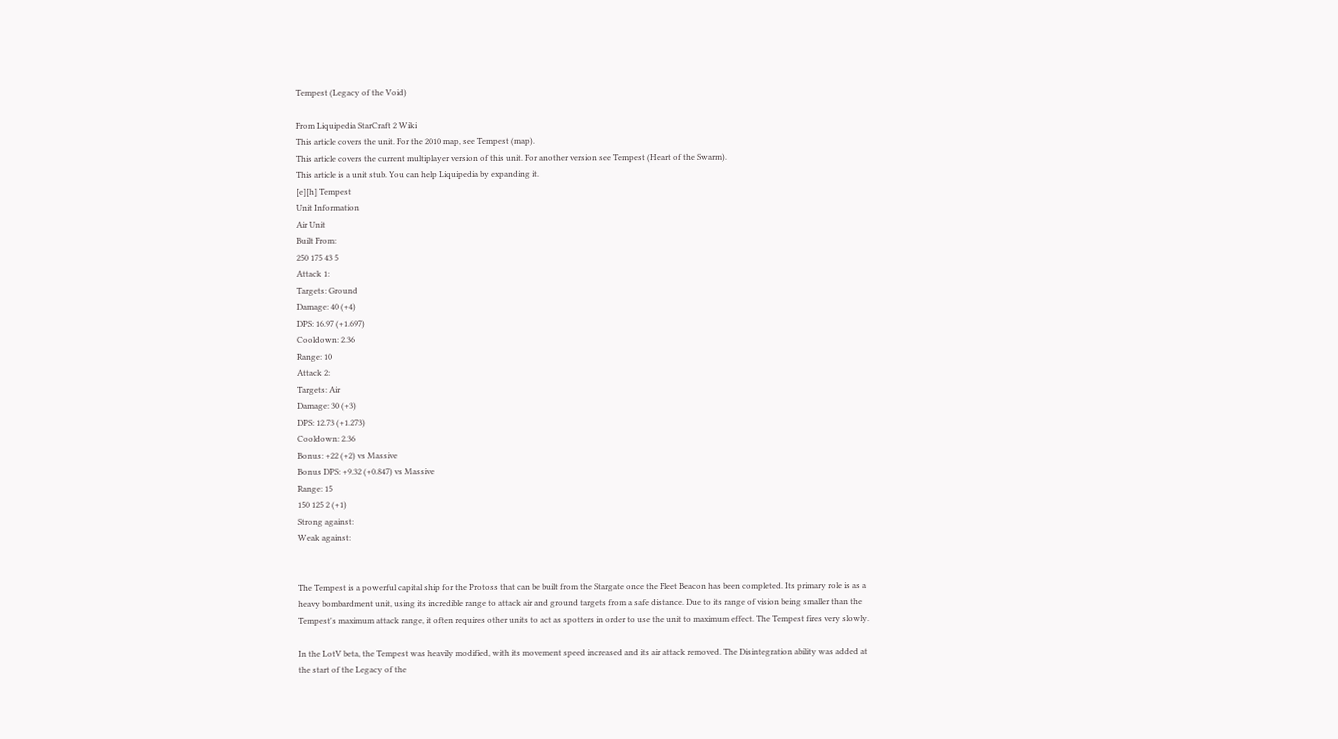Tempest (Legacy of the Void)

From Liquipedia StarCraft 2 Wiki
This article covers the unit. For the 2010 map, see Tempest (map).
This article covers the current multiplayer version of this unit. For another version see Tempest (Heart of the Swarm).
This article is a unit stub. You can help Liquipedia by expanding it.
[e][h] Tempest
Unit Information
Air Unit
Built From:
250 175 43 5
Attack 1:
Targets: Ground
Damage: 40 (+4)
DPS: 16.97 (+1.697)
Cooldown: 2.36
Range: 10
Attack 2:
Targets: Air
Damage: 30 (+3)
DPS: 12.73 (+1.273)
Cooldown: 2.36
Bonus: +22 (+2) vs Massive
Bonus DPS: +9.32 (+0.847) vs Massive
Range: 15
150 125 2 (+1)
Strong against:
Weak against:


The Tempest is a powerful capital ship for the Protoss that can be built from the Stargate once the Fleet Beacon has been completed. Its primary role is as a heavy bombardment unit, using its incredible range to attack air and ground targets from a safe distance. Due to its range of vision being smaller than the Tempest's maximum attack range, it often requires other units to act as spotters in order to use the unit to maximum effect. The Tempest fires very slowly.

In the LotV beta, the Tempest was heavily modified, with its movement speed increased and its air attack removed. The Disintegration ability was added at the start of the Legacy of the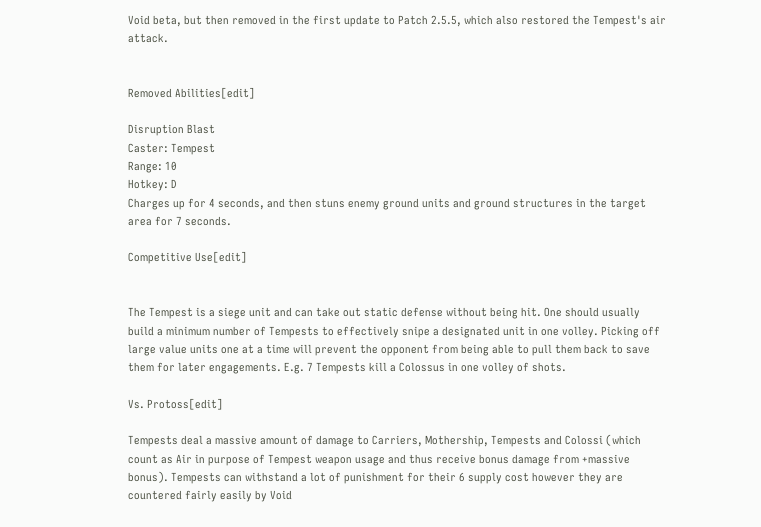Void beta, but then removed in the first update to Patch 2.5.5, which also restored the Tempest's air attack.


Removed Abilities[edit]

Disruption Blast
Caster: Tempest
Range: 10
Hotkey: D
Charges up for 4 seconds, and then stuns enemy ground units and ground structures in the target area for 7 seconds.

Competitive Use[edit]


The Tempest is a siege unit and can take out static defense without being hit. One should usually build a minimum number of Tempests to effectively snipe a designated unit in one volley. Picking off large value units one at a time will prevent the opponent from being able to pull them back to save them for later engagements. E.g. 7 Tempests kill a Colossus in one volley of shots.

Vs. Protoss[edit]

Tempests deal a massive amount of damage to Carriers, Mothership, Tempests and Colossi (which count as Air in purpose of Tempest weapon usage and thus receive bonus damage from +massive bonus). Tempests can withstand a lot of punishment for their 6 supply cost however they are countered fairly easily by Void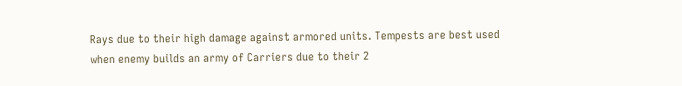Rays due to their high damage against armored units. Tempests are best used when enemy builds an army of Carriers due to their 2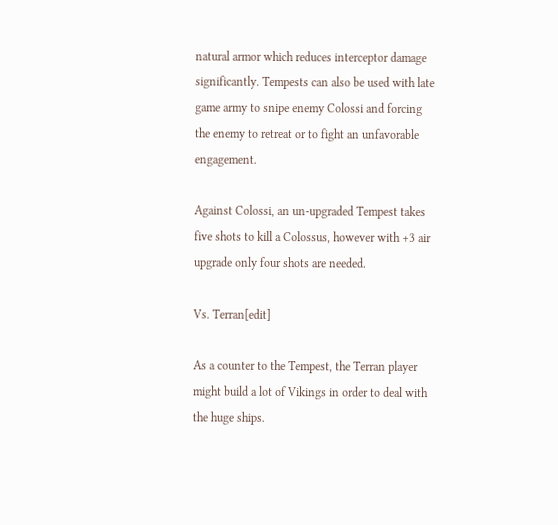natural armor which reduces interceptor damage significantly. Tempests can also be used with late game army to snipe enemy Colossi and forcing the enemy to retreat or to fight an unfavorable engagement.

Against Colossi, an un-upgraded Tempest takes five shots to kill a Colossus, however with +3 air upgrade only four shots are needed.

Vs. Terran[edit]

As a counter to the Tempest, the Terran player might build a lot of Vikings in order to deal with the huge ships.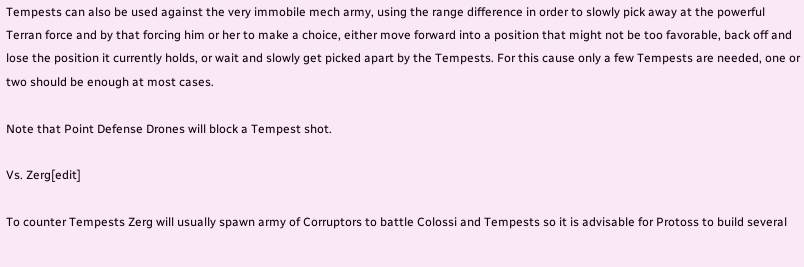Tempests can also be used against the very immobile mech army, using the range difference in order to slowly pick away at the powerful Terran force and by that forcing him or her to make a choice, either move forward into a position that might not be too favorable, back off and lose the position it currently holds, or wait and slowly get picked apart by the Tempests. For this cause only a few Tempests are needed, one or two should be enough at most cases.

Note that Point Defense Drones will block a Tempest shot.

Vs. Zerg[edit]

To counter Tempests Zerg will usually spawn army of Corruptors to battle Colossi and Tempests so it is advisable for Protoss to build several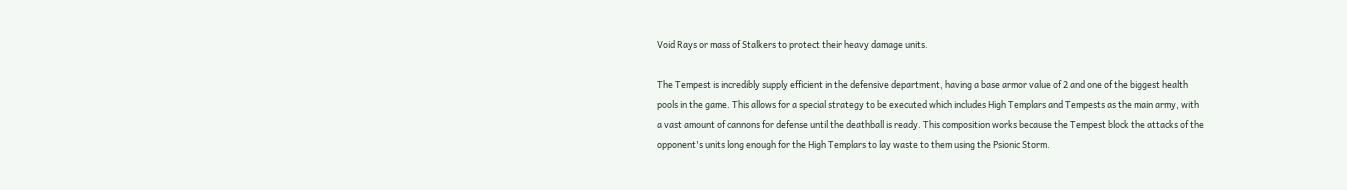Void Rays or mass of Stalkers to protect their heavy damage units.

The Tempest is incredibly supply efficient in the defensive department, having a base armor value of 2 and one of the biggest health pools in the game. This allows for a special strategy to be executed which includes High Templars and Tempests as the main army, with a vast amount of cannons for defense until the deathball is ready. This composition works because the Tempest block the attacks of the opponent's units long enough for the High Templars to lay waste to them using the Psionic Storm.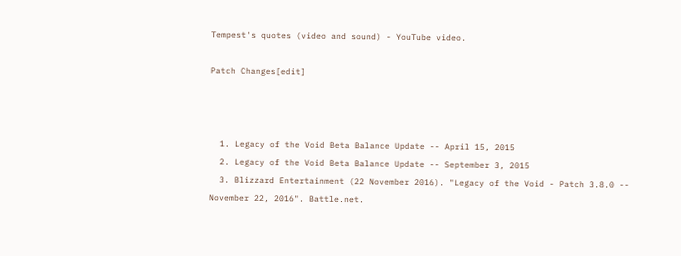Tempest's quotes (video and sound) - YouTube video.

Patch Changes[edit]



  1. Legacy of the Void Beta Balance Update -- April 15, 2015
  2. Legacy of the Void Beta Balance Update -- September 3, 2015
  3. Blizzard Entertainment (22 November 2016). "Legacy of the Void - Patch 3.8.0 -- November 22, 2016". Battle.net.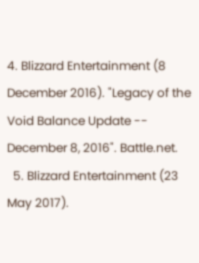4. Blizzard Entertainment (8 December 2016). "Legacy of the Void Balance Update -- December 8, 2016". Battle.net.
  5. Blizzard Entertainment (23 May 2017).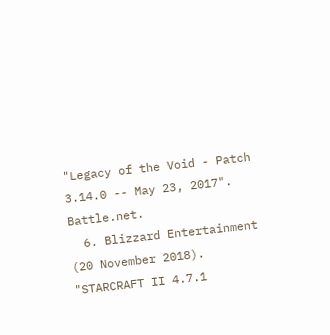"Legacy of the Void - Patch 3.14.0 -- May 23, 2017". Battle.net.
  6. Blizzard Entertainment (20 November 2018). "STARCRAFT II 4.7.1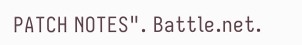PATCH NOTES". Battle.net.